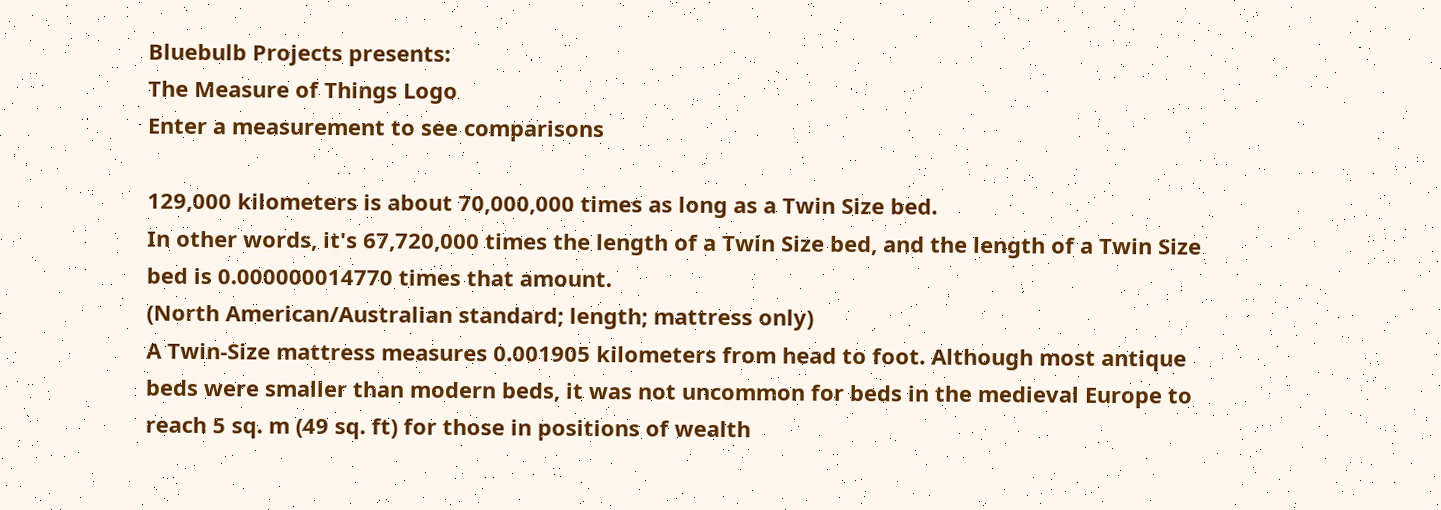Bluebulb Projects presents:
The Measure of Things Logo
Enter a measurement to see comparisons

129,000 kilometers is about 70,000,000 times as long as a Twin Size bed.
In other words, it's 67,720,000 times the length of a Twin Size bed, and the length of a Twin Size bed is 0.000000014770 times that amount.
(North American/Australian standard; length; mattress only)
A Twin-Size mattress measures 0.001905 kilometers from head to foot. Although most antique beds were smaller than modern beds, it was not uncommon for beds in the medieval Europe to reach 5 sq. m (49 sq. ft) for those in positions of wealth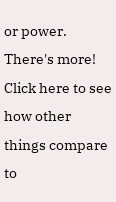or power.
There's more!
Click here to see how other things compare to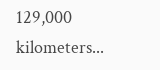129,000 kilometers...